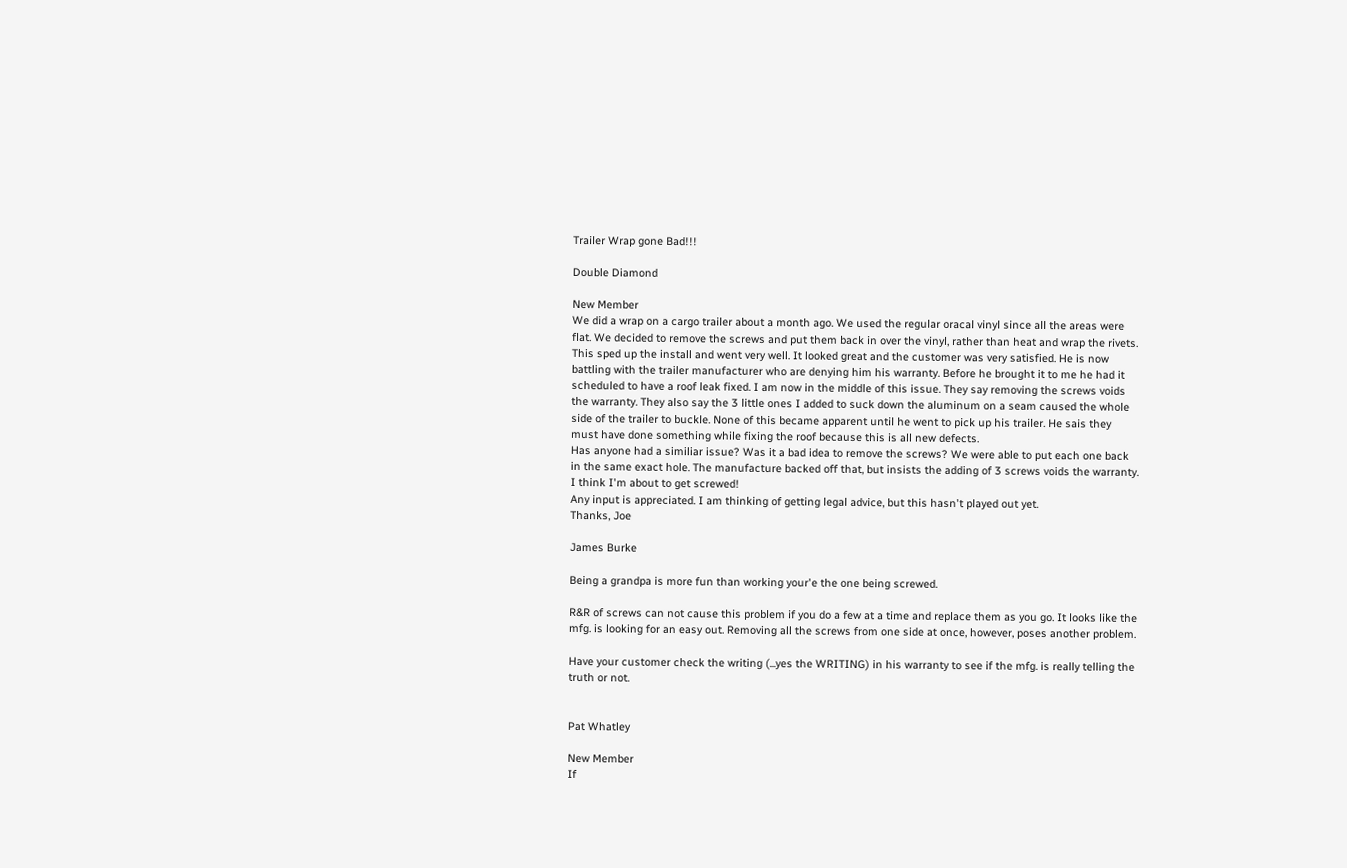Trailer Wrap gone Bad!!!

Double Diamond

New Member
We did a wrap on a cargo trailer about a month ago. We used the regular oracal vinyl since all the areas were flat. We decided to remove the screws and put them back in over the vinyl, rather than heat and wrap the rivets. This sped up the install and went very well. It looked great and the customer was very satisfied. He is now battling with the trailer manufacturer who are denying him his warranty. Before he brought it to me he had it scheduled to have a roof leak fixed. I am now in the middle of this issue. They say removing the screws voids the warranty. They also say the 3 little ones I added to suck down the aluminum on a seam caused the whole side of the trailer to buckle. None of this became apparent until he went to pick up his trailer. He sais they must have done something while fixing the roof because this is all new defects.
Has anyone had a similiar issue? Was it a bad idea to remove the screws? We were able to put each one back in the same exact hole. The manufacture backed off that, but insists the adding of 3 screws voids the warranty. I think I'm about to get screwed!
Any input is appreciated. I am thinking of getting legal advice, but this hasn't played out yet.
Thanks, Joe

James Burke

Being a grandpa is more fun than working your'e the one being screwed.

R&R of screws can not cause this problem if you do a few at a time and replace them as you go. It looks like the mfg. is looking for an easy out. Removing all the screws from one side at once, however, poses another problem.

Have your customer check the writing (...yes the WRITING) in his warranty to see if the mfg. is really telling the truth or not.


Pat Whatley

New Member
If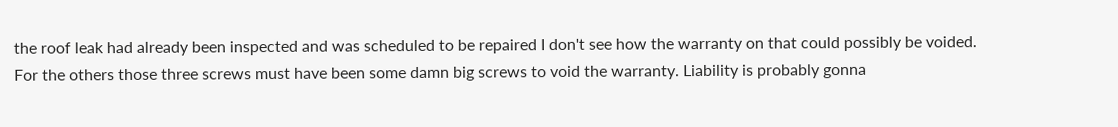the roof leak had already been inspected and was scheduled to be repaired I don't see how the warranty on that could possibly be voided.
For the others those three screws must have been some damn big screws to void the warranty. Liability is probably gonna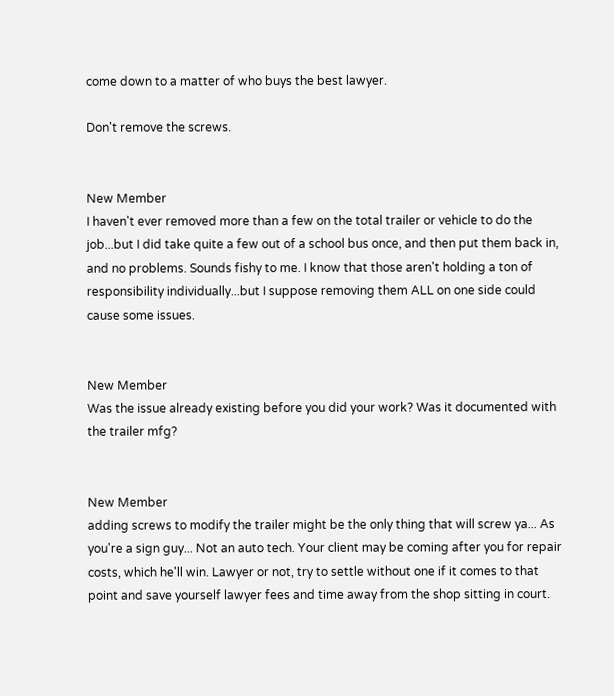come down to a matter of who buys the best lawyer.

Don't remove the screws.


New Member
I haven't ever removed more than a few on the total trailer or vehicle to do the job...but I did take quite a few out of a school bus once, and then put them back in, and no problems. Sounds fishy to me. I know that those aren't holding a ton of responsibility individually...but I suppose removing them ALL on one side could cause some issues.


New Member
Was the issue already existing before you did your work? Was it documented with the trailer mfg?


New Member
adding screws to modify the trailer might be the only thing that will screw ya... As you're a sign guy... Not an auto tech. Your client may be coming after you for repair costs, which he'll win. Lawyer or not, try to settle without one if it comes to that point and save yourself lawyer fees and time away from the shop sitting in court.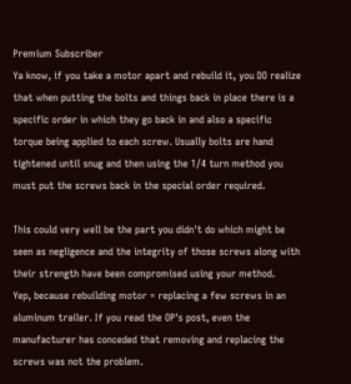Premium Subscriber
Ya know, if you take a motor apart and rebuild it, you DO realize that when putting the bolts and things back in place there is a specific order in which they go back in and also a specific torque being applied to each screw. Usually bolts are hand tightened until snug and then using the 1/4 turn method you must put the screws back in the special order required.

This could very well be the part you didn't do which might be seen as negligence and the integrity of those screws along with their strength have been compromised using your method.
Yep, because rebuilding motor = replacing a few screws in an aluminum trailer. If you read the OP's post, even the manufacturer has conceded that removing and replacing the screws was not the problem.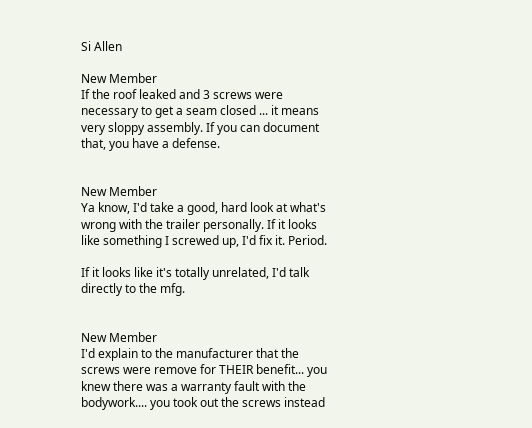Si Allen

New Member
If the roof leaked and 3 screws were necessary to get a seam closed ... it means very sloppy assembly. If you can document that, you have a defense.


New Member
Ya know, I'd take a good, hard look at what's wrong with the trailer personally. If it looks like something I screwed up, I'd fix it. Period.

If it looks like it's totally unrelated, I'd talk directly to the mfg.


New Member
I'd explain to the manufacturer that the screws were remove for THEIR benefit... you knew there was a warranty fault with the bodywork.... you took out the screws instead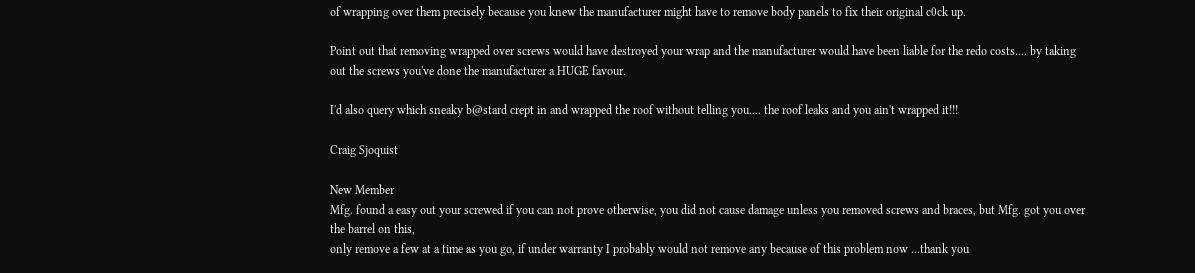of wrapping over them precisely because you knew the manufacturer might have to remove body panels to fix their original c0ck up.

Point out that removing wrapped over screws would have destroyed your wrap and the manufacturer would have been liable for the redo costs.... by taking out the screws you've done the manufacturer a HUGE favour.

I'd also query which sneaky b@stard crept in and wrapped the roof without telling you.... the roof leaks and you ain't wrapped it!!!

Craig Sjoquist

New Member
Mfg. found a easy out your screwed if you can not prove otherwise, you did not cause damage unless you removed screws and braces, but Mfg. got you over the barrel on this,
only remove a few at a time as you go, if under warranty I probably would not remove any because of this problem now ...thank you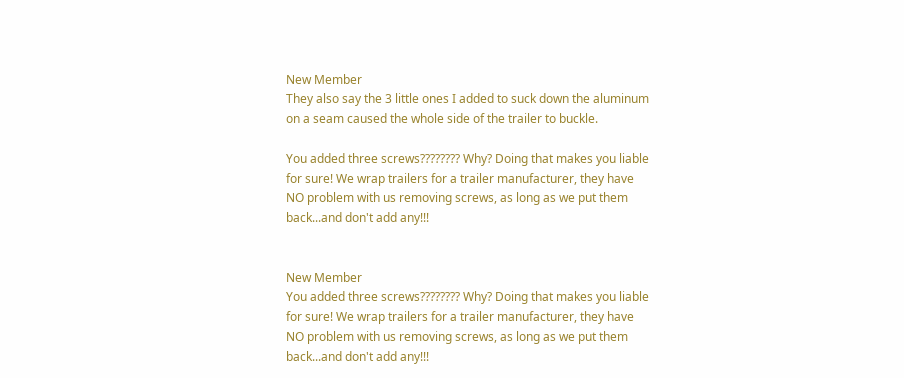New Member
They also say the 3 little ones I added to suck down the aluminum on a seam caused the whole side of the trailer to buckle.

You added three screws???????? Why? Doing that makes you liable for sure! We wrap trailers for a trailer manufacturer, they have NO problem with us removing screws, as long as we put them back...and don't add any!!!


New Member
You added three screws???????? Why? Doing that makes you liable for sure! We wrap trailers for a trailer manufacturer, they have NO problem with us removing screws, as long as we put them back...and don't add any!!!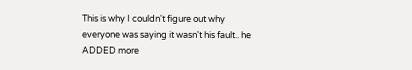This is why I couldn't figure out why everyone was saying it wasn't his fault.. he ADDED more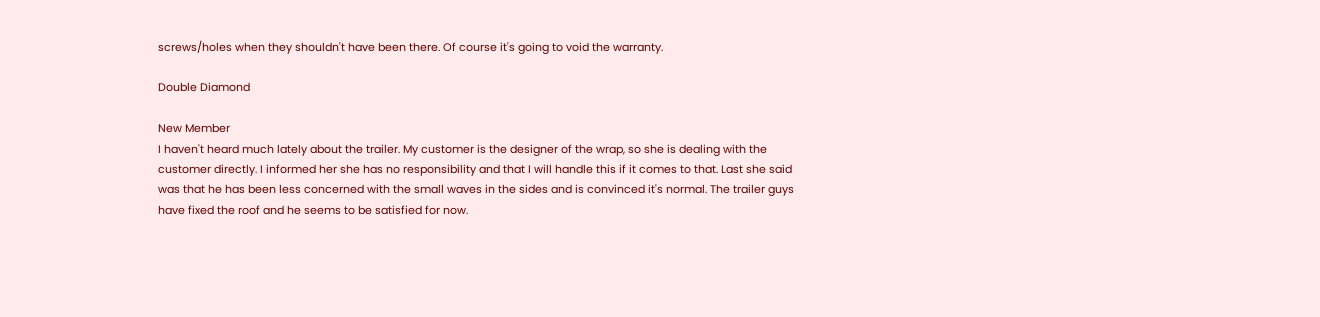screws/holes when they shouldn't have been there. Of course it's going to void the warranty.

Double Diamond

New Member
I haven't heard much lately about the trailer. My customer is the designer of the wrap, so she is dealing with the customer directly. I informed her she has no responsibility and that I will handle this if it comes to that. Last she said was that he has been less concerned with the small waves in the sides and is convinced it's normal. The trailer guys have fixed the roof and he seems to be satisfied for now.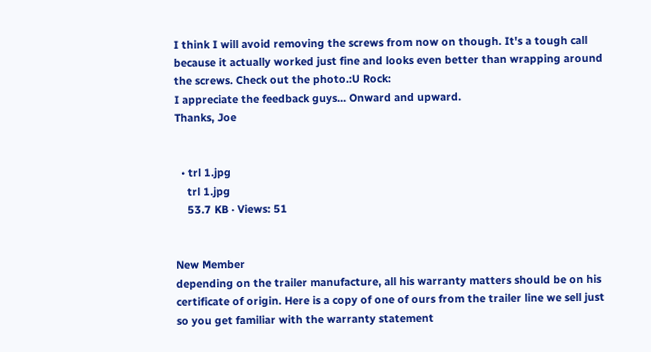I think I will avoid removing the screws from now on though. It's a tough call because it actually worked just fine and looks even better than wrapping around the screws. Check out the photo.:U Rock:
I appreciate the feedback guys... Onward and upward.
Thanks, Joe


  • trl 1.jpg
    trl 1.jpg
    53.7 KB · Views: 51


New Member
depending on the trailer manufacture, all his warranty matters should be on his certificate of origin. Here is a copy of one of ours from the trailer line we sell just so you get familiar with the warranty statement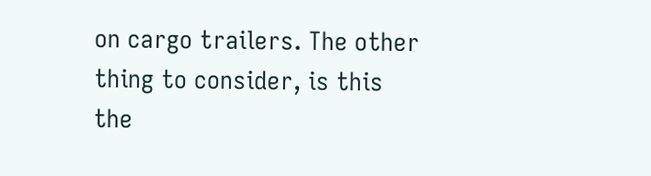on cargo trailers. The other thing to consider, is this the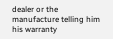dealer or the manufacture telling him his warranty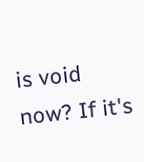is void now? If it's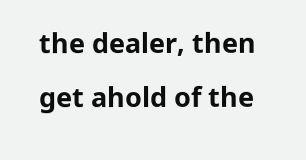the dealer, then get ahold of the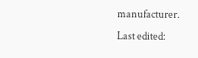manufacturer.
Last edited: